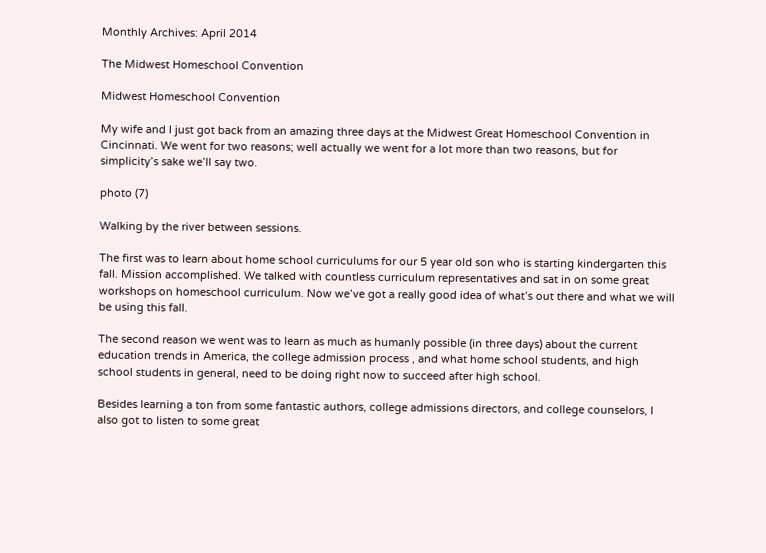Monthly Archives: April 2014

The Midwest Homeschool Convention

Midwest Homeschool Convention

My wife and I just got back from an amazing three days at the Midwest Great Homeschool Convention in Cincinnati. We went for two reasons; well actually we went for a lot more than two reasons, but for simplicity’s sake we’ll say two.

photo (7)

Walking by the river between sessions.

The first was to learn about home school curriculums for our 5 year old son who is starting kindergarten this fall. Mission accomplished. We talked with countless curriculum representatives and sat in on some great workshops on homeschool curriculum. Now we’ve got a really good idea of what’s out there and what we will be using this fall.

The second reason we went was to learn as much as humanly possible (in three days) about the current education trends in America, the college admission process , and what home school students, and high school students in general, need to be doing right now to succeed after high school.

Besides learning a ton from some fantastic authors, college admissions directors, and college counselors, I also got to listen to some great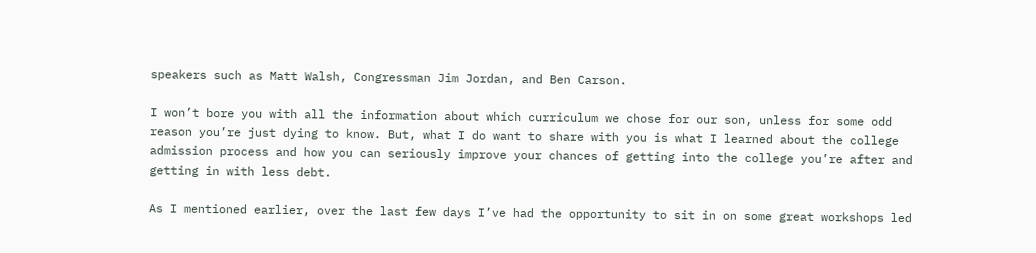speakers such as Matt Walsh, Congressman Jim Jordan, and Ben Carson.

I won’t bore you with all the information about which curriculum we chose for our son, unless for some odd reason you’re just dying to know. But, what I do want to share with you is what I learned about the college admission process and how you can seriously improve your chances of getting into the college you’re after and getting in with less debt.

As I mentioned earlier, over the last few days I’ve had the opportunity to sit in on some great workshops led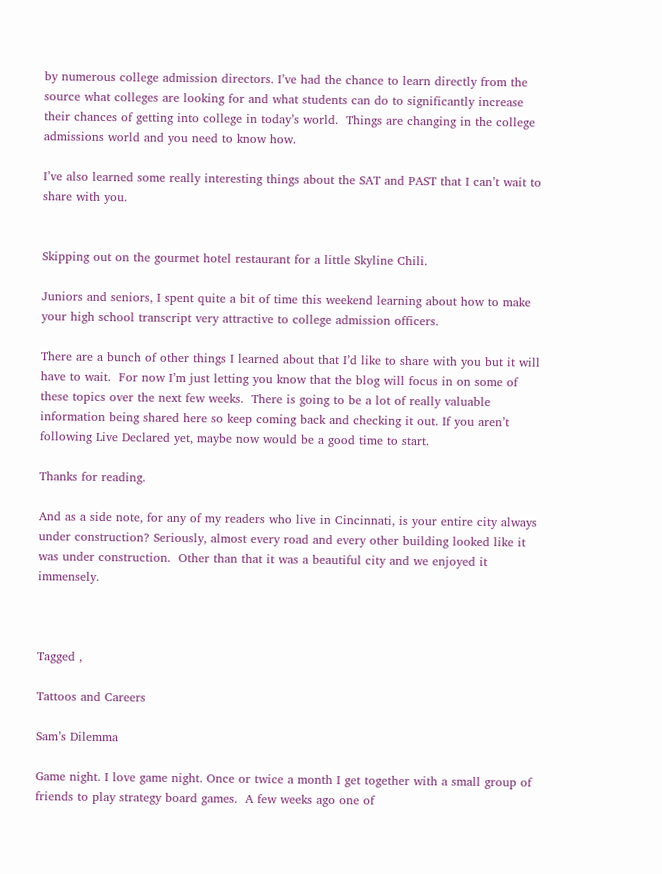by numerous college admission directors. I’ve had the chance to learn directly from the source what colleges are looking for and what students can do to significantly increase their chances of getting into college in today’s world.  Things are changing in the college admissions world and you need to know how.

I’ve also learned some really interesting things about the SAT and PAST that I can’t wait to share with you.


Skipping out on the gourmet hotel restaurant for a little Skyline Chili.

Juniors and seniors, I spent quite a bit of time this weekend learning about how to make your high school transcript very attractive to college admission officers.

There are a bunch of other things I learned about that I’d like to share with you but it will have to wait.  For now I’m just letting you know that the blog will focus in on some of these topics over the next few weeks.  There is going to be a lot of really valuable information being shared here so keep coming back and checking it out. If you aren’t following Live Declared yet, maybe now would be a good time to start.

Thanks for reading.

And as a side note, for any of my readers who live in Cincinnati, is your entire city always under construction? Seriously, almost every road and every other building looked like it was under construction.  Other than that it was a beautiful city and we enjoyed it immensely.



Tagged ,

Tattoos and Careers

Sam’s Dilemma

Game night. I love game night. Once or twice a month I get together with a small group of friends to play strategy board games.  A few weeks ago one of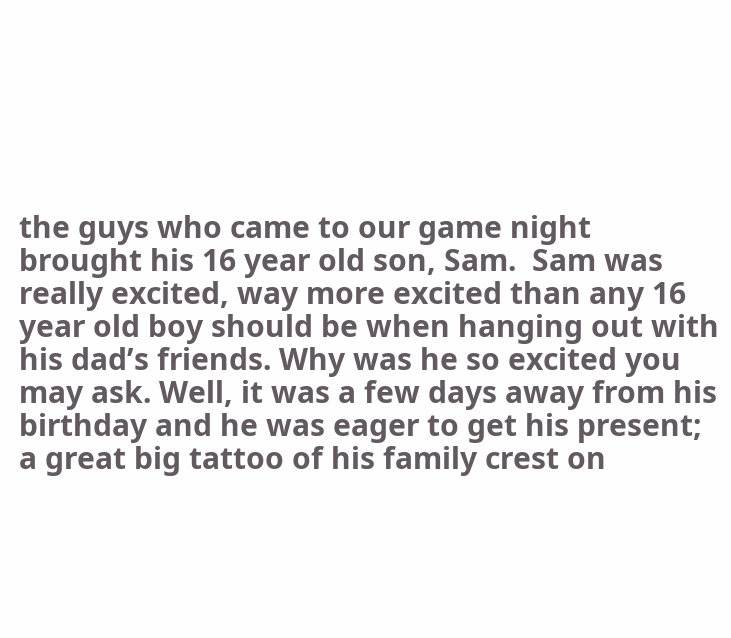the guys who came to our game night brought his 16 year old son, Sam.  Sam was really excited, way more excited than any 16 year old boy should be when hanging out with his dad’s friends. Why was he so excited you may ask. Well, it was a few days away from his birthday and he was eager to get his present; a great big tattoo of his family crest on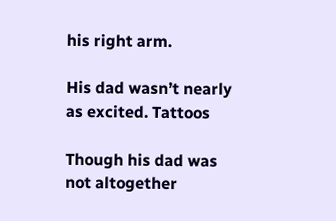his right arm.

His dad wasn’t nearly as excited. Tattoos

Though his dad was not altogether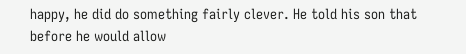happy, he did do something fairly clever. He told his son that before he would allow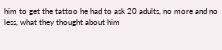him to get the tattoo he had to ask 20 adults, no more and no less, what they thought about him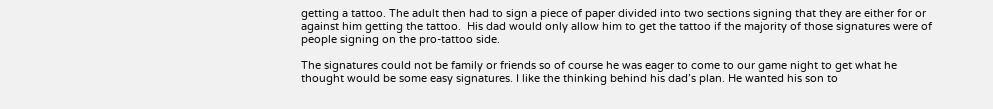getting a tattoo. The adult then had to sign a piece of paper divided into two sections signing that they are either for or against him getting the tattoo.  His dad would only allow him to get the tattoo if the majority of those signatures were of people signing on the pro-tattoo side.

The signatures could not be family or friends so of course he was eager to come to our game night to get what he thought would be some easy signatures. I like the thinking behind his dad’s plan. He wanted his son to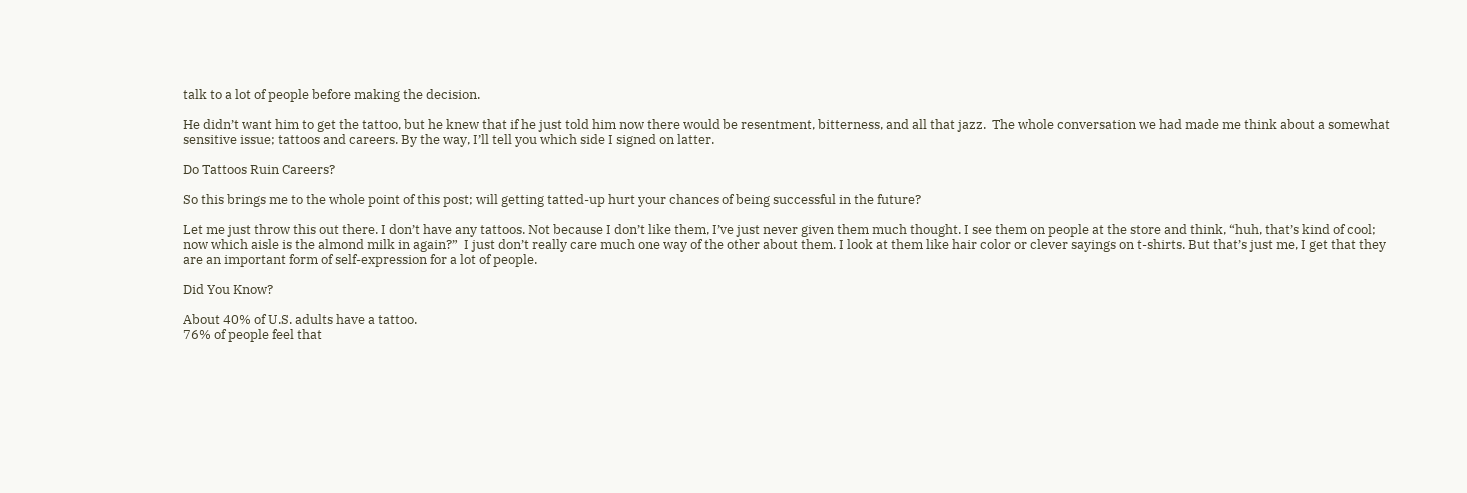talk to a lot of people before making the decision.

He didn’t want him to get the tattoo, but he knew that if he just told him now there would be resentment, bitterness, and all that jazz.  The whole conversation we had made me think about a somewhat sensitive issue; tattoos and careers. By the way, I’ll tell you which side I signed on latter.

Do Tattoos Ruin Careers?

So this brings me to the whole point of this post; will getting tatted-up hurt your chances of being successful in the future?

Let me just throw this out there. I don’t have any tattoos. Not because I don’t like them, I’ve just never given them much thought. I see them on people at the store and think, “huh, that’s kind of cool; now which aisle is the almond milk in again?”  I just don’t really care much one way of the other about them. I look at them like hair color or clever sayings on t-shirts. But that’s just me, I get that they are an important form of self-expression for a lot of people.

Did You Know?

About 40% of U.S. adults have a tattoo.
76% of people feel that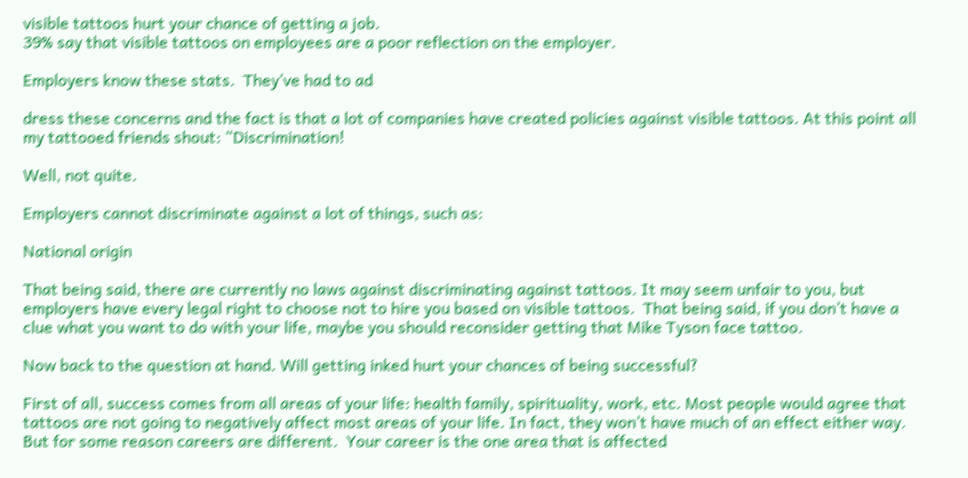visible tattoos hurt your chance of getting a job.
39% say that visible tattoos on employees are a poor reflection on the employer.

Employers know these stats.  They’ve had to ad

dress these concerns and the fact is that a lot of companies have created policies against visible tattoos. At this point all my tattooed friends shout: “Discrimination!

Well, not quite.

Employers cannot discriminate against a lot of things, such as:

National origin

That being said, there are currently no laws against discriminating against tattoos. It may seem unfair to you, but employers have every legal right to choose not to hire you based on visible tattoos.  That being said, if you don’t have a clue what you want to do with your life, maybe you should reconsider getting that Mike Tyson face tattoo.

Now back to the question at hand. Will getting inked hurt your chances of being successful?

First of all, success comes from all areas of your life: health family, spirituality, work, etc. Most people would agree that tattoos are not going to negatively affect most areas of your life. In fact, they won’t have much of an effect either way. But for some reason careers are different.  Your career is the one area that is affected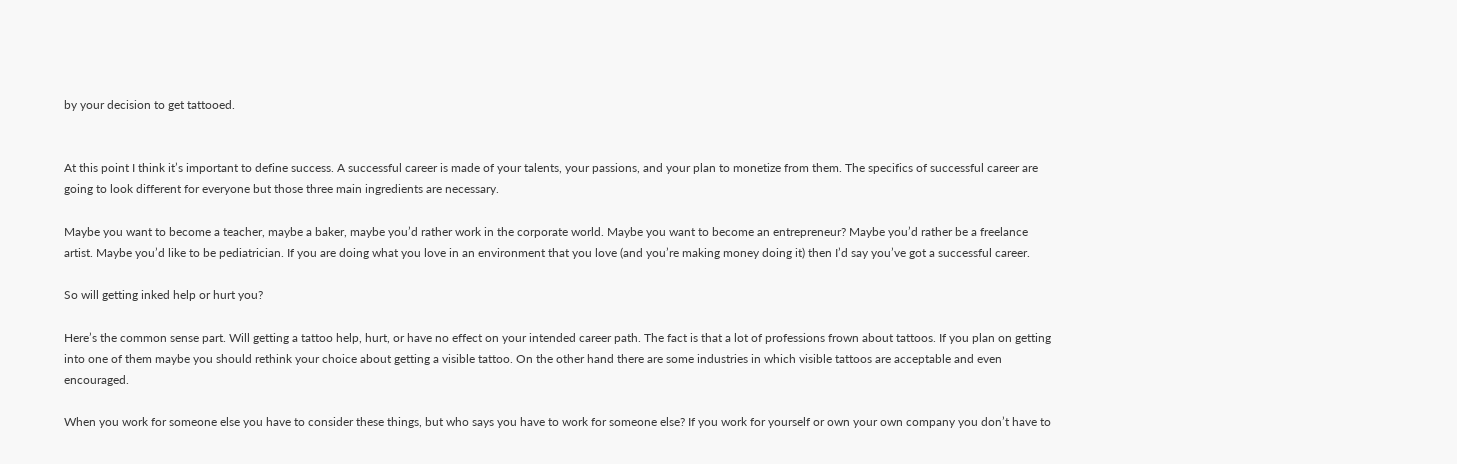by your decision to get tattooed.


At this point I think it’s important to define success. A successful career is made of your talents, your passions, and your plan to monetize from them. The specifics of successful career are going to look different for everyone but those three main ingredients are necessary.

Maybe you want to become a teacher, maybe a baker, maybe you’d rather work in the corporate world. Maybe you want to become an entrepreneur? Maybe you’d rather be a freelance artist. Maybe you’d like to be pediatrician. If you are doing what you love in an environment that you love (and you’re making money doing it) then I’d say you’ve got a successful career.

So will getting inked help or hurt you?

Here’s the common sense part. Will getting a tattoo help, hurt, or have no effect on your intended career path. The fact is that a lot of professions frown about tattoos. If you plan on getting into one of them maybe you should rethink your choice about getting a visible tattoo. On the other hand there are some industries in which visible tattoos are acceptable and even encouraged.

When you work for someone else you have to consider these things, but who says you have to work for someone else? If you work for yourself or own your own company you don’t have to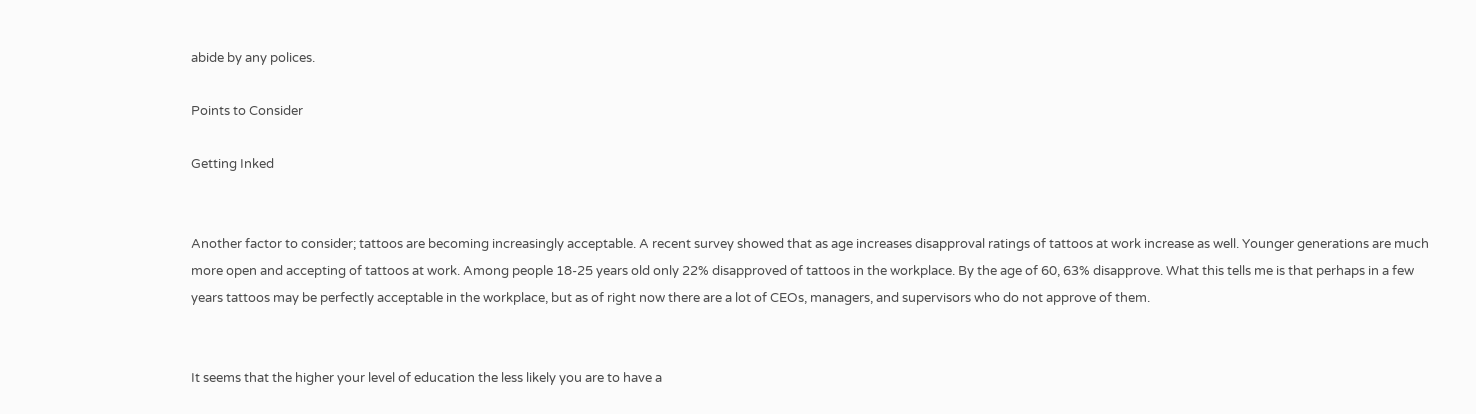abide by any polices.

Points to Consider

Getting Inked


Another factor to consider; tattoos are becoming increasingly acceptable. A recent survey showed that as age increases disapproval ratings of tattoos at work increase as well. Younger generations are much more open and accepting of tattoos at work. Among people 18-25 years old only 22% disapproved of tattoos in the workplace. By the age of 60, 63% disapprove. What this tells me is that perhaps in a few years tattoos may be perfectly acceptable in the workplace, but as of right now there are a lot of CEOs, managers, and supervisors who do not approve of them.


It seems that the higher your level of education the less likely you are to have a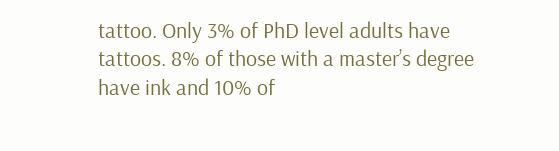tattoo. Only 3% of PhD level adults have tattoos. 8% of those with a master’s degree have ink and 10% of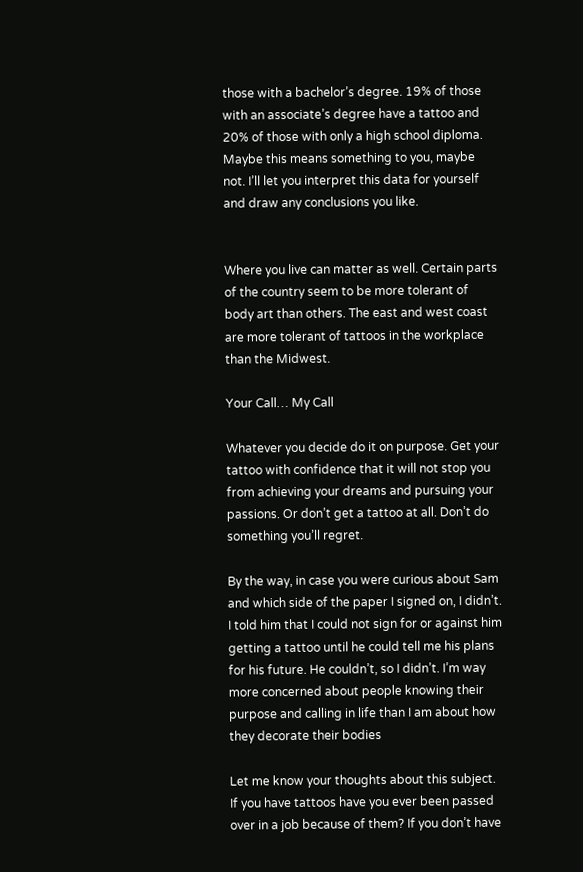those with a bachelor’s degree. 19% of those with an associate’s degree have a tattoo and 20% of those with only a high school diploma. Maybe this means something to you, maybe not. I’ll let you interpret this data for yourself and draw any conclusions you like.


Where you live can matter as well. Certain parts of the country seem to be more tolerant of body art than others. The east and west coast are more tolerant of tattoos in the workplace than the Midwest.

Your Call… My Call

Whatever you decide do it on purpose. Get your tattoo with confidence that it will not stop you from achieving your dreams and pursuing your passions. Or don’t get a tattoo at all. Don’t do something you’ll regret.

By the way, in case you were curious about Sam and which side of the paper I signed on, I didn’t. I told him that I could not sign for or against him getting a tattoo until he could tell me his plans for his future. He couldn’t, so I didn’t. I’m way more concerned about people knowing their purpose and calling in life than I am about how they decorate their bodies

Let me know your thoughts about this subject. If you have tattoos have you ever been passed over in a job because of them? If you don’t have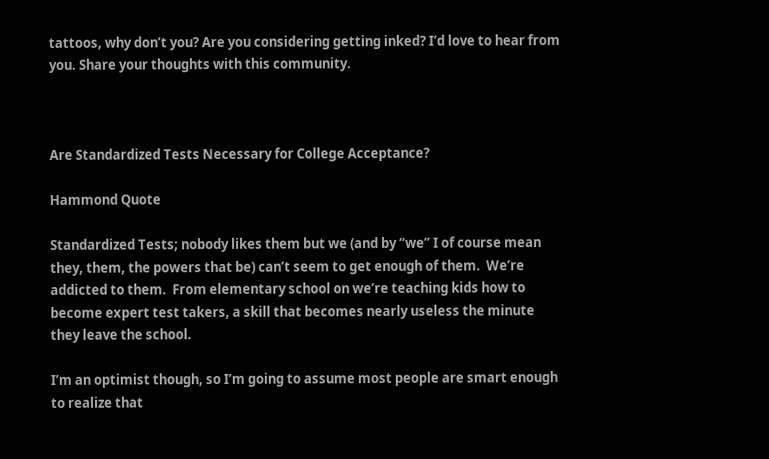tattoos, why don’t you? Are you considering getting inked? I’d love to hear from you. Share your thoughts with this community.



Are Standardized Tests Necessary for College Acceptance?

Hammond Quote

Standardized Tests; nobody likes them but we (and by “we” I of course mean they, them, the powers that be) can’t seem to get enough of them.  We’re addicted to them.  From elementary school on we’re teaching kids how to become expert test takers, a skill that becomes nearly useless the minute they leave the school.

I’m an optimist though, so I’m going to assume most people are smart enough to realize that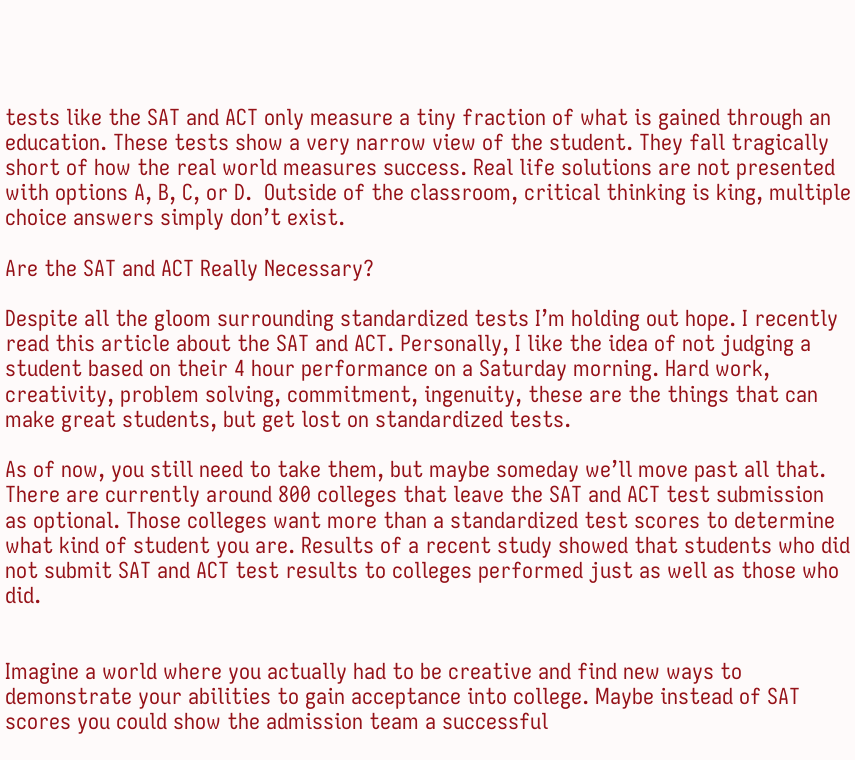tests like the SAT and ACT only measure a tiny fraction of what is gained through an education. These tests show a very narrow view of the student. They fall tragically short of how the real world measures success. Real life solutions are not presented with options A, B, C, or D.  Outside of the classroom, critical thinking is king, multiple choice answers simply don’t exist.

Are the SAT and ACT Really Necessary?

Despite all the gloom surrounding standardized tests I’m holding out hope. I recently read this article about the SAT and ACT. Personally, I like the idea of not judging a student based on their 4 hour performance on a Saturday morning. Hard work, creativity, problem solving, commitment, ingenuity, these are the things that can make great students, but get lost on standardized tests.

As of now, you still need to take them, but maybe someday we’ll move past all that. There are currently around 800 colleges that leave the SAT and ACT test submission as optional. Those colleges want more than a standardized test scores to determine what kind of student you are. Results of a recent study showed that students who did not submit SAT and ACT test results to colleges performed just as well as those who did.


Imagine a world where you actually had to be creative and find new ways to demonstrate your abilities to gain acceptance into college. Maybe instead of SAT scores you could show the admission team a successful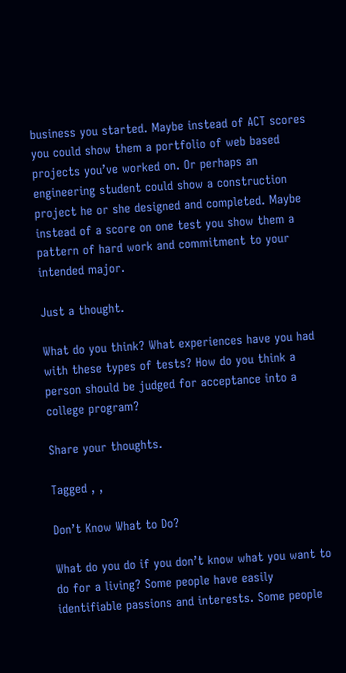business you started. Maybe instead of ACT scores you could show them a portfolio of web based projects you’ve worked on. Or perhaps an engineering student could show a construction project he or she designed and completed. Maybe instead of a score on one test you show them a pattern of hard work and commitment to your intended major.

Just a thought.

What do you think? What experiences have you had with these types of tests? How do you think a person should be judged for acceptance into a college program?

Share your thoughts.

Tagged , ,

Don’t Know What to Do?

What do you do if you don’t know what you want to do for a living? Some people have easily identifiable passions and interests. Some people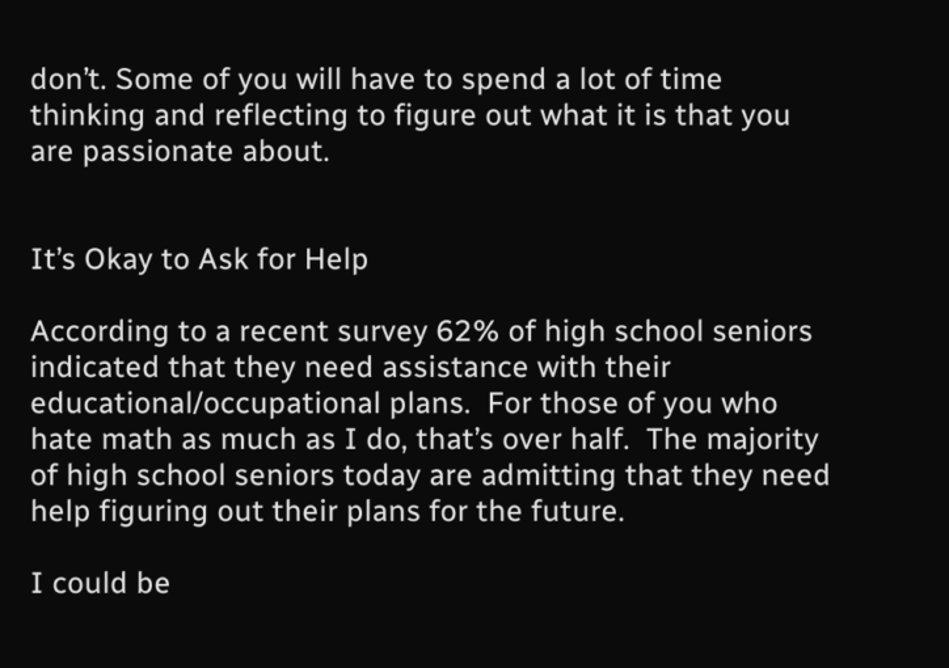don’t. Some of you will have to spend a lot of time thinking and reflecting to figure out what it is that you are passionate about.


It’s Okay to Ask for Help

According to a recent survey 62% of high school seniors indicated that they need assistance with their educational/occupational plans.  For those of you who hate math as much as I do, that’s over half.  The majority of high school seniors today are admitting that they need help figuring out their plans for the future.

I could be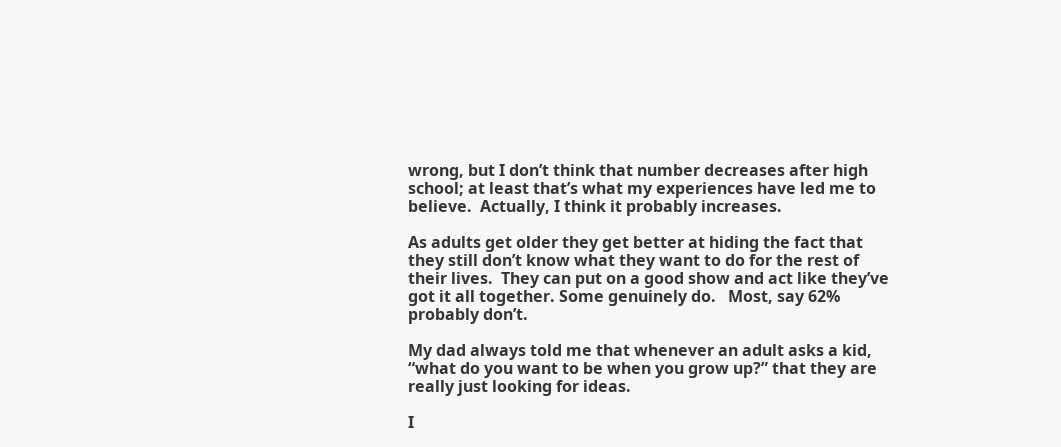wrong, but I don’t think that number decreases after high school; at least that’s what my experiences have led me to believe.  Actually, I think it probably increases.

As adults get older they get better at hiding the fact that they still don’t know what they want to do for the rest of their lives.  They can put on a good show and act like they’ve got it all together. Some genuinely do.   Most, say 62% probably don’t.

My dad always told me that whenever an adult asks a kid, “what do you want to be when you grow up?” that they are really just looking for ideas.

I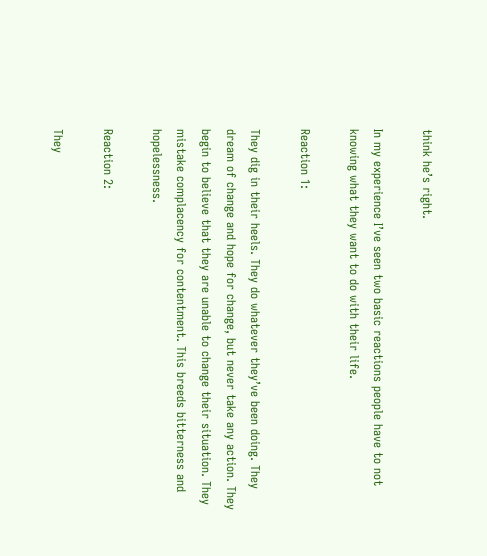think he’s right.

In my experience I’ve seen two basic reactions people have to not knowing what they want to do with their life.

Reaction 1:

They dig in their heels. They do whatever they’ve been doing. They dream of change and hope for change, but never take any action. They begin to believe that they are unable to change their situation. They mistake complacency for contentment. This breeds bitterness and hopelessness.

Reaction 2:

They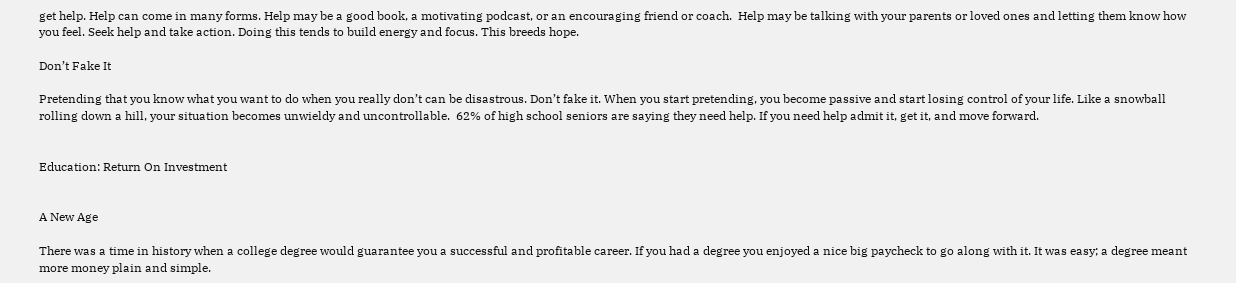get help. Help can come in many forms. Help may be a good book, a motivating podcast, or an encouraging friend or coach.  Help may be talking with your parents or loved ones and letting them know how you feel. Seek help and take action. Doing this tends to build energy and focus. This breeds hope.

Don’t Fake It

Pretending that you know what you want to do when you really don’t can be disastrous. Don’t fake it. When you start pretending, you become passive and start losing control of your life. Like a snowball rolling down a hill, your situation becomes unwieldy and uncontrollable.  62% of high school seniors are saying they need help. If you need help admit it, get it, and move forward.


Education: Return On Investment


A New Age

There was a time in history when a college degree would guarantee you a successful and profitable career. If you had a degree you enjoyed a nice big paycheck to go along with it. It was easy; a degree meant more money plain and simple.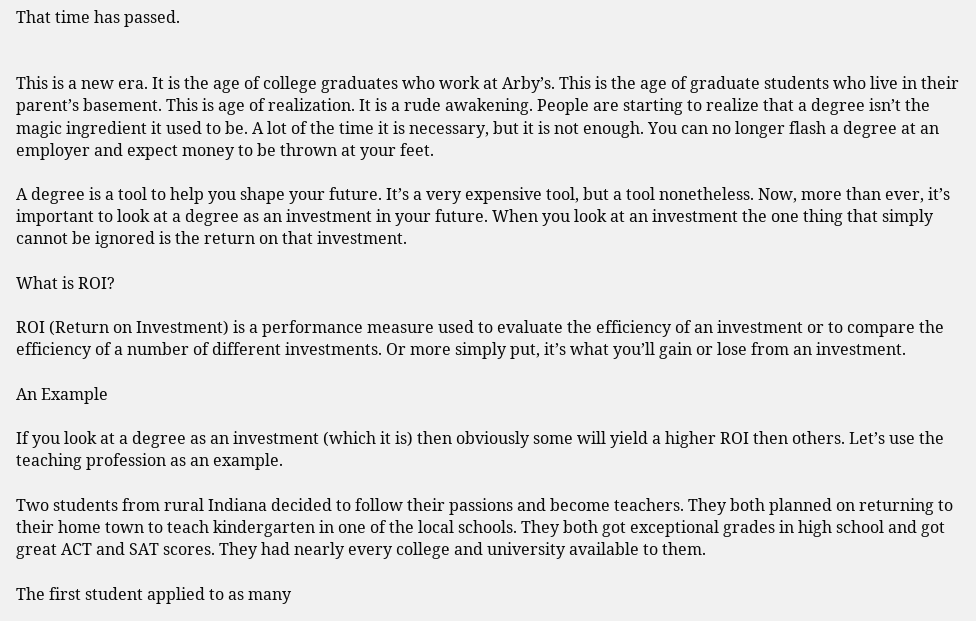That time has passed.


This is a new era. It is the age of college graduates who work at Arby’s. This is the age of graduate students who live in their parent’s basement. This is age of realization. It is a rude awakening. People are starting to realize that a degree isn’t the magic ingredient it used to be. A lot of the time it is necessary, but it is not enough. You can no longer flash a degree at an employer and expect money to be thrown at your feet.

A degree is a tool to help you shape your future. It’s a very expensive tool, but a tool nonetheless. Now, more than ever, it’s important to look at a degree as an investment in your future. When you look at an investment the one thing that simply cannot be ignored is the return on that investment.

What is ROI?

ROI (Return on Investment) is a performance measure used to evaluate the efficiency of an investment or to compare the efficiency of a number of different investments. Or more simply put, it’s what you’ll gain or lose from an investment.

An Example

If you look at a degree as an investment (which it is) then obviously some will yield a higher ROI then others. Let’s use the teaching profession as an example.

Two students from rural Indiana decided to follow their passions and become teachers. They both planned on returning to their home town to teach kindergarten in one of the local schools. They both got exceptional grades in high school and got great ACT and SAT scores. They had nearly every college and university available to them.

The first student applied to as many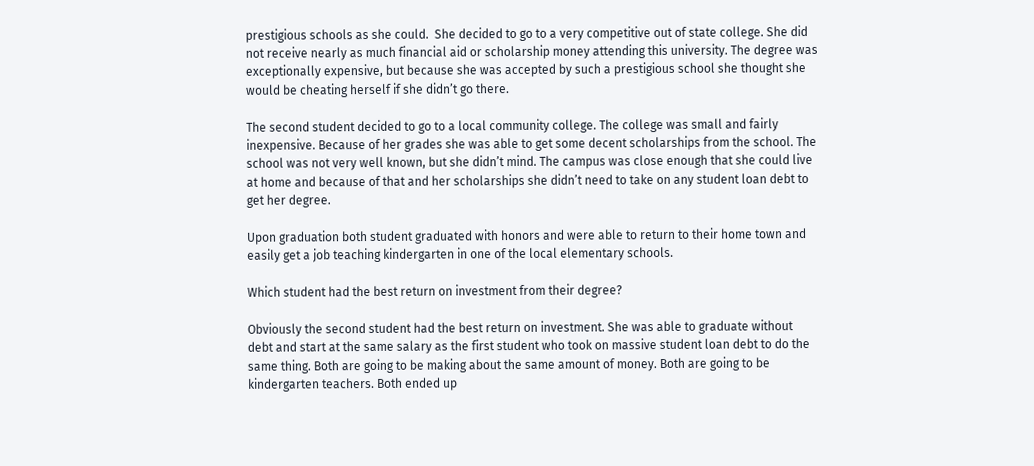prestigious schools as she could.  She decided to go to a very competitive out of state college. She did not receive nearly as much financial aid or scholarship money attending this university. The degree was exceptionally expensive, but because she was accepted by such a prestigious school she thought she would be cheating herself if she didn’t go there.

The second student decided to go to a local community college. The college was small and fairly inexpensive. Because of her grades she was able to get some decent scholarships from the school. The school was not very well known, but she didn’t mind. The campus was close enough that she could live at home and because of that and her scholarships she didn’t need to take on any student loan debt to get her degree.

Upon graduation both student graduated with honors and were able to return to their home town and easily get a job teaching kindergarten in one of the local elementary schools.

Which student had the best return on investment from their degree?

Obviously the second student had the best return on investment. She was able to graduate without debt and start at the same salary as the first student who took on massive student loan debt to do the same thing. Both are going to be making about the same amount of money. Both are going to be kindergarten teachers. Both ended up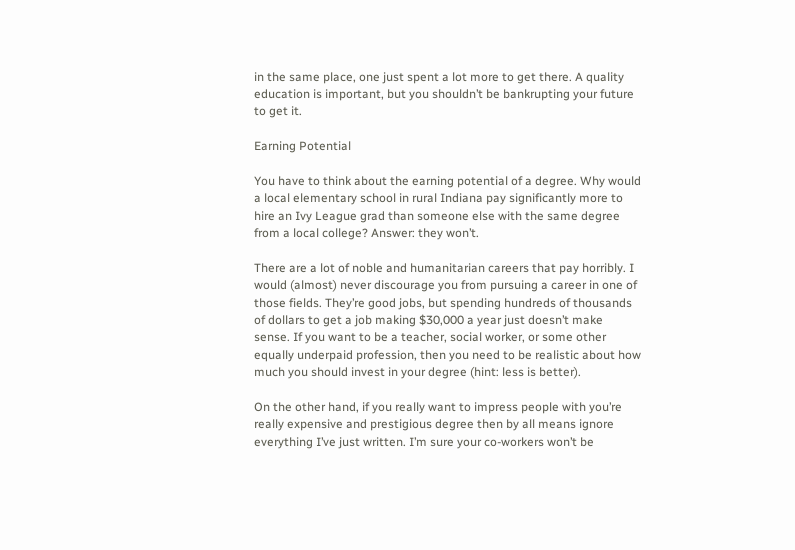in the same place, one just spent a lot more to get there. A quality education is important, but you shouldn’t be bankrupting your future to get it.

Earning Potential

You have to think about the earning potential of a degree. Why would a local elementary school in rural Indiana pay significantly more to hire an Ivy League grad than someone else with the same degree from a local college? Answer: they won’t.

There are a lot of noble and humanitarian careers that pay horribly. I would (almost) never discourage you from pursuing a career in one of those fields. They’re good jobs, but spending hundreds of thousands of dollars to get a job making $30,000 a year just doesn’t make sense. If you want to be a teacher, social worker, or some other equally underpaid profession, then you need to be realistic about how much you should invest in your degree (hint: less is better).

On the other hand, if you really want to impress people with you’re really expensive and prestigious degree then by all means ignore everything I’ve just written. I’m sure your co-workers won’t be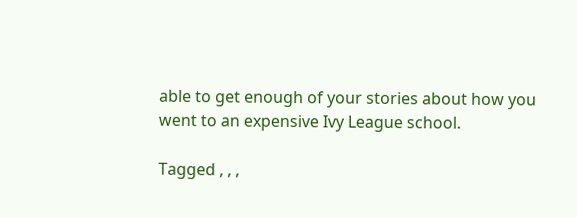able to get enough of your stories about how you went to an expensive Ivy League school.

Tagged , , ,